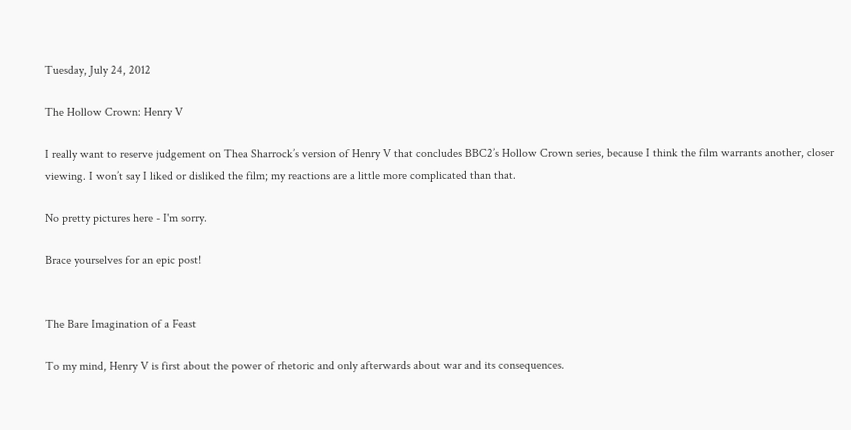Tuesday, July 24, 2012

The Hollow Crown: Henry V

I really want to reserve judgement on Thea Sharrock’s version of Henry V that concludes BBC2’s Hollow Crown series, because I think the film warrants another, closer viewing. I won’t say I liked or disliked the film; my reactions are a little more complicated than that.

No pretty pictures here - I'm sorry.

Brace yourselves for an epic post!


The Bare Imagination of a Feast

To my mind, Henry V is first about the power of rhetoric and only afterwards about war and its consequences.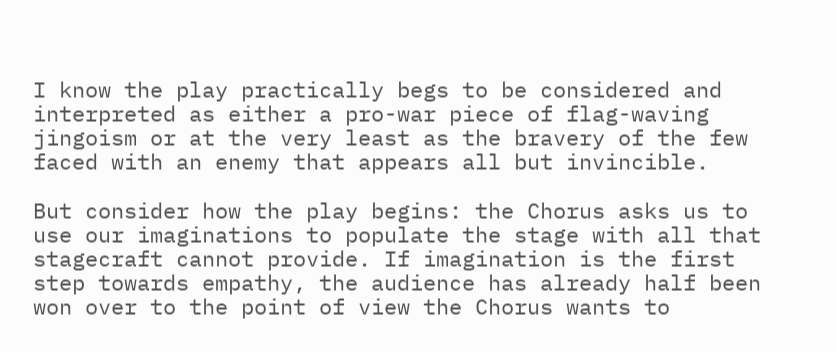I know the play practically begs to be considered and interpreted as either a pro-war piece of flag-waving jingoism or at the very least as the bravery of the few faced with an enemy that appears all but invincible.

But consider how the play begins: the Chorus asks us to use our imaginations to populate the stage with all that stagecraft cannot provide. If imagination is the first step towards empathy, the audience has already half been won over to the point of view the Chorus wants to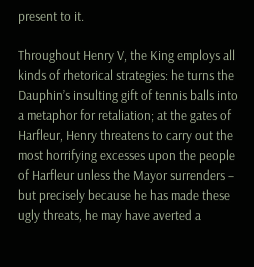present to it.

Throughout Henry V, the King employs all kinds of rhetorical strategies: he turns the Dauphin’s insulting gift of tennis balls into a metaphor for retaliation; at the gates of Harfleur, Henry threatens to carry out the most horrifying excesses upon the people of Harfleur unless the Mayor surrenders – but precisely because he has made these ugly threats, he may have averted a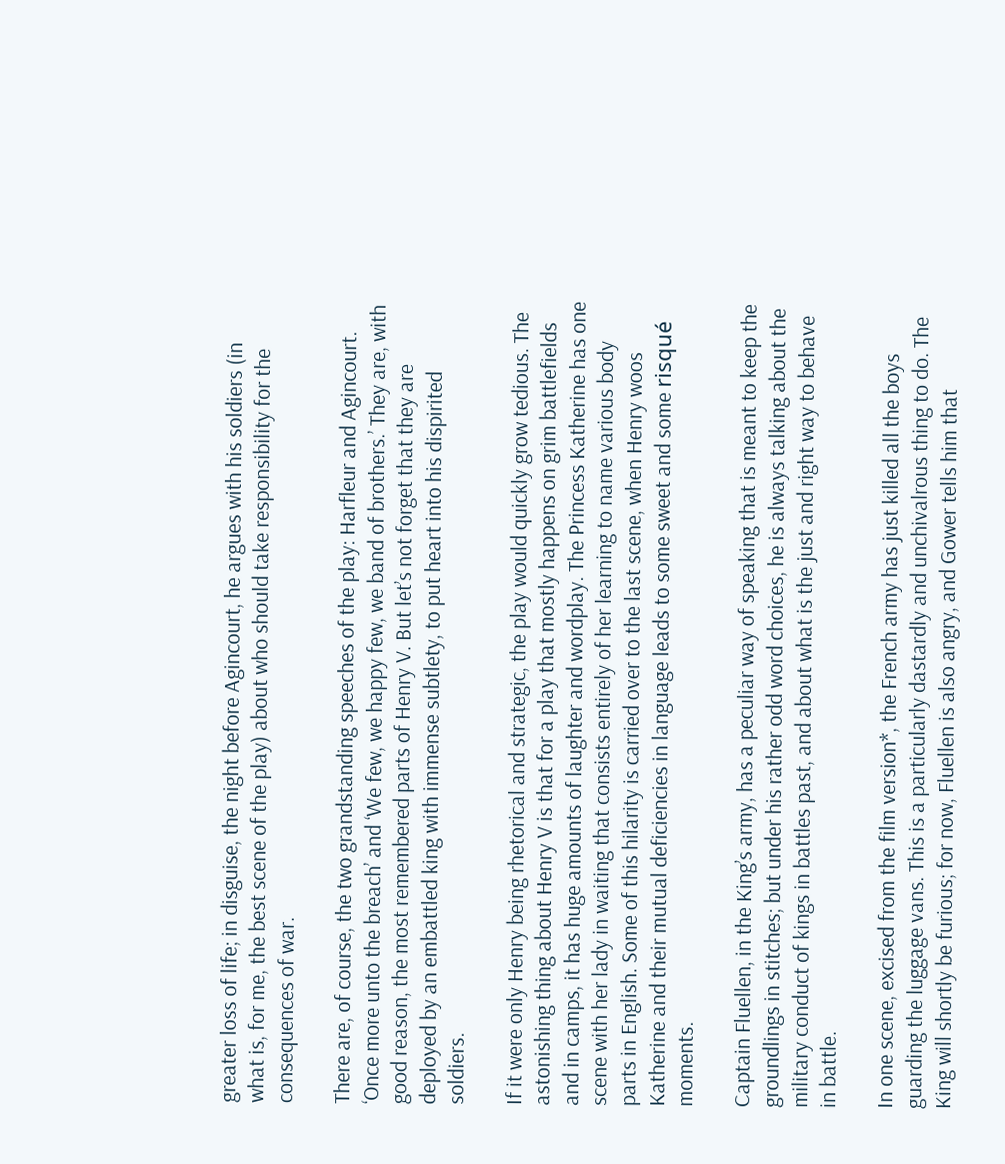greater loss of life; in disguise, the night before Agincourt, he argues with his soldiers (in what is, for me, the best scene of the play) about who should take responsibility for the consequences of war.

There are, of course, the two grandstanding speeches of the play: Harfleur and Agincourt. ‘Once more unto the breach’ and ‘We few, we happy few, we band of brothers.’ They are, with good reason, the most remembered parts of Henry V. But let’s not forget that they are deployed by an embattled king with immense subtlety, to put heart into his dispirited soldiers.

If it were only Henry being rhetorical and strategic, the play would quickly grow tedious. The astonishing thing about Henry V is that for a play that mostly happens on grim battlefields and in camps, it has huge amounts of laughter and wordplay. The Princess Katherine has one scene with her lady in waiting that consists entirely of her learning to name various body parts in English. Some of this hilarity is carried over to the last scene, when Henry woos Katherine and their mutual deficiencies in language leads to some sweet and some risqué moments.

Captain Fluellen, in the King’s army, has a peculiar way of speaking that is meant to keep the groundlings in stitches; but under his rather odd word choices, he is always talking about the military conduct of kings in battles past, and about what is the just and right way to behave in battle.

In one scene, excised from the film version*, the French army has just killed all the boys guarding the luggage vans. This is a particularly dastardly and unchivalrous thing to do. The King will shortly be furious; for now, Fluellen is also angry, and Gower tells him that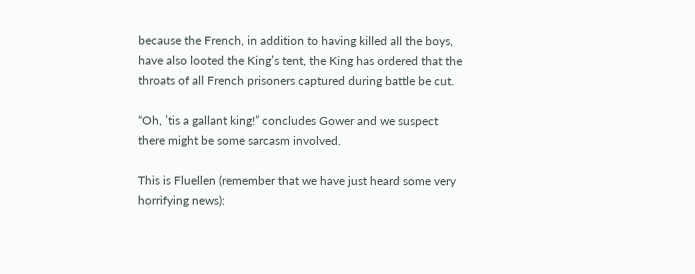because the French, in addition to having killed all the boys, have also looted the King’s tent, the King has ordered that the throats of all French prisoners captured during battle be cut.

“Oh, ’tis a gallant king!” concludes Gower and we suspect there might be some sarcasm involved.

This is Fluellen (remember that we have just heard some very horrifying news):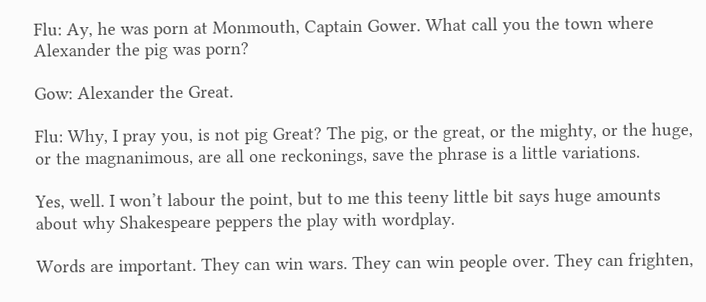Flu: Ay, he was porn at Monmouth, Captain Gower. What call you the town where Alexander the pig was porn?

Gow: Alexander the Great.

Flu: Why, I pray you, is not pig Great? The pig, or the great, or the mighty, or the huge, or the magnanimous, are all one reckonings, save the phrase is a little variations.

Yes, well. I won’t labour the point, but to me this teeny little bit says huge amounts about why Shakespeare peppers the play with wordplay.

Words are important. They can win wars. They can win people over. They can frighten,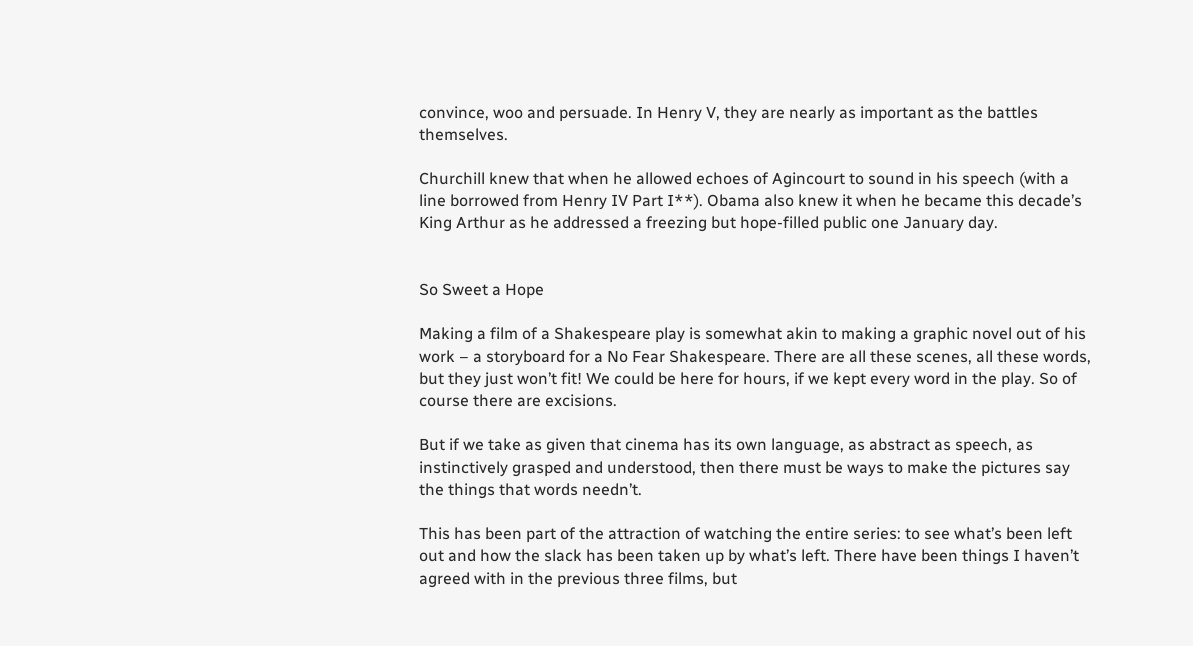convince, woo and persuade. In Henry V, they are nearly as important as the battles themselves.

Churchill knew that when he allowed echoes of Agincourt to sound in his speech (with a line borrowed from Henry IV Part I**). Obama also knew it when he became this decade’s King Arthur as he addressed a freezing but hope-filled public one January day.


So Sweet a Hope

Making a film of a Shakespeare play is somewhat akin to making a graphic novel out of his work – a storyboard for a No Fear Shakespeare. There are all these scenes, all these words, but they just won’t fit! We could be here for hours, if we kept every word in the play. So of course there are excisions.

But if we take as given that cinema has its own language, as abstract as speech, as instinctively grasped and understood, then there must be ways to make the pictures say the things that words needn’t.

This has been part of the attraction of watching the entire series: to see what’s been left out and how the slack has been taken up by what’s left. There have been things I haven’t agreed with in the previous three films, but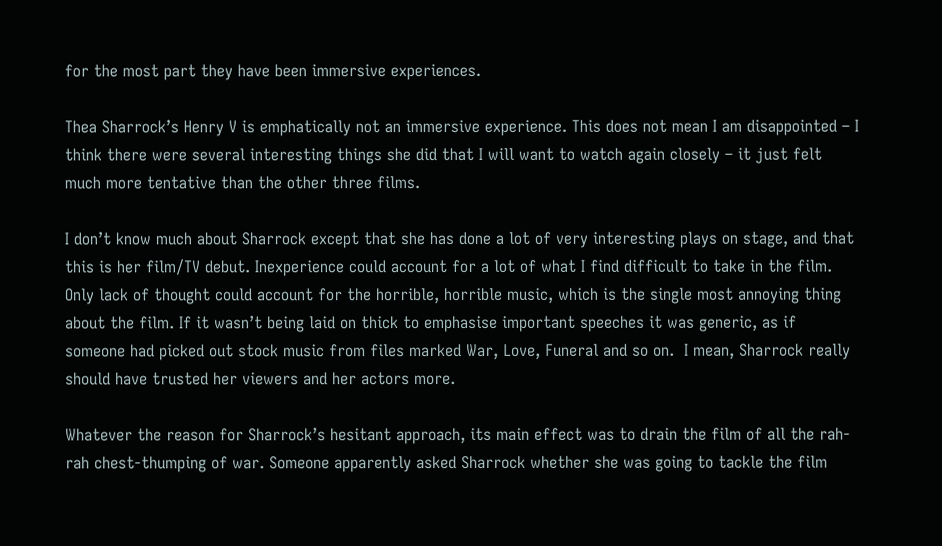for the most part they have been immersive experiences.

Thea Sharrock’s Henry V is emphatically not an immersive experience. This does not mean I am disappointed – I think there were several interesting things she did that I will want to watch again closely – it just felt much more tentative than the other three films.

I don’t know much about Sharrock except that she has done a lot of very interesting plays on stage, and that this is her film/TV debut. Inexperience could account for a lot of what I find difficult to take in the film. Only lack of thought could account for the horrible, horrible music, which is the single most annoying thing about the film. If it wasn’t being laid on thick to emphasise important speeches it was generic, as if someone had picked out stock music from files marked War, Love, Funeral and so on.  I mean, Sharrock really should have trusted her viewers and her actors more.

Whatever the reason for Sharrock’s hesitant approach, its main effect was to drain the film of all the rah-rah chest-thumping of war. Someone apparently asked Sharrock whether she was going to tackle the film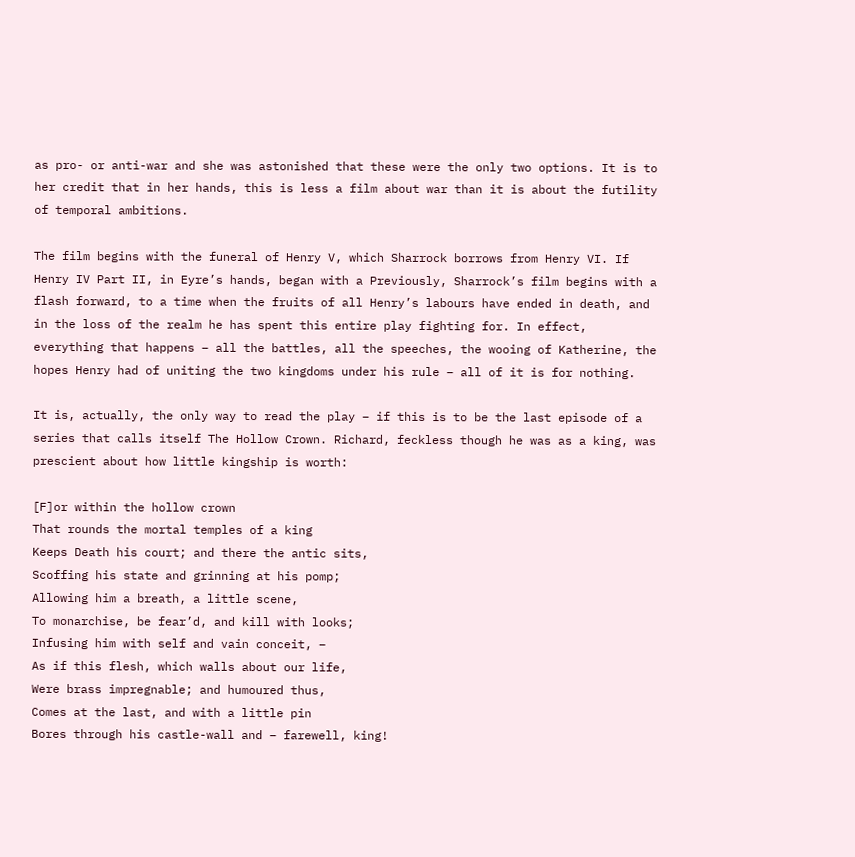as pro- or anti-war and she was astonished that these were the only two options. It is to her credit that in her hands, this is less a film about war than it is about the futility of temporal ambitions.

The film begins with the funeral of Henry V, which Sharrock borrows from Henry VI. If Henry IV Part II, in Eyre’s hands, began with a Previously, Sharrock’s film begins with a flash forward, to a time when the fruits of all Henry’s labours have ended in death, and in the loss of the realm he has spent this entire play fighting for. In effect, everything that happens – all the battles, all the speeches, the wooing of Katherine, the hopes Henry had of uniting the two kingdoms under his rule – all of it is for nothing.

It is, actually, the only way to read the play – if this is to be the last episode of a series that calls itself The Hollow Crown. Richard, feckless though he was as a king, was prescient about how little kingship is worth:

[F]or within the hollow crown
That rounds the mortal temples of a king
Keeps Death his court; and there the antic sits,
Scoffing his state and grinning at his pomp;
Allowing him a breath, a little scene,
To monarchise, be fear’d, and kill with looks;
Infusing him with self and vain conceit, –
As if this flesh, which walls about our life,
Were brass impregnable; and humoured thus,
Comes at the last, and with a little pin
Bores through his castle-wall and – farewell, king!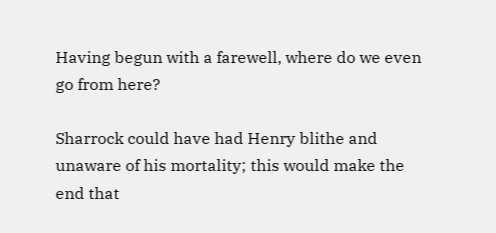Having begun with a farewell, where do we even go from here?

Sharrock could have had Henry blithe and unaware of his mortality; this would make the end that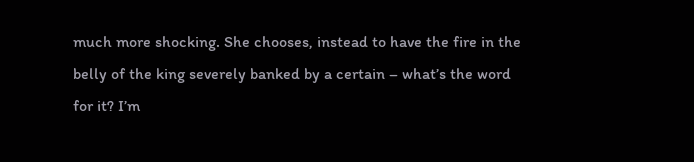much more shocking. She chooses, instead to have the fire in the belly of the king severely banked by a certain – what’s the word for it? I’m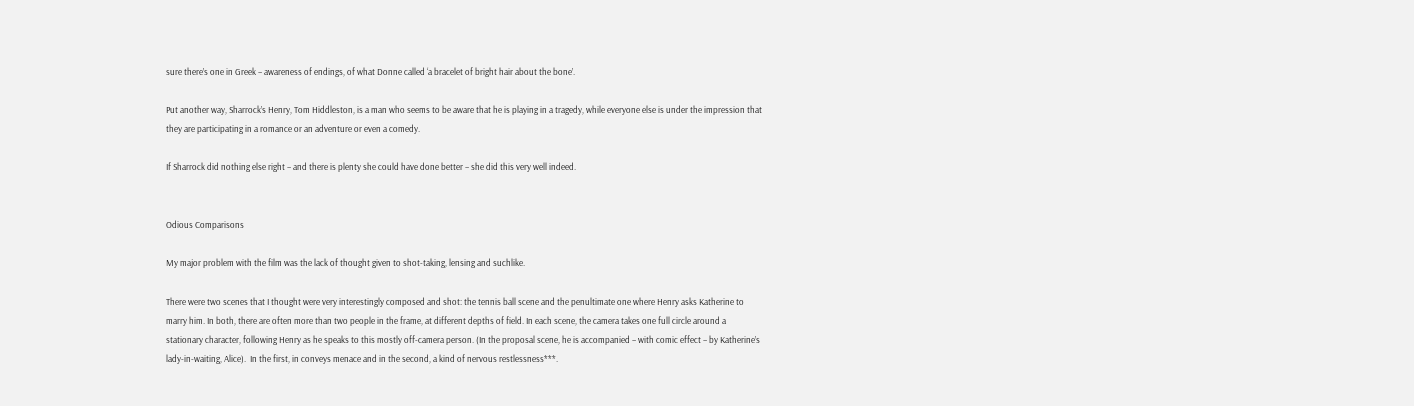sure there’s one in Greek – awareness of endings, of what Donne called ‘a bracelet of bright hair about the bone’.

Put another way, Sharrock’s Henry, Tom Hiddleston, is a man who seems to be aware that he is playing in a tragedy, while everyone else is under the impression that they are participating in a romance or an adventure or even a comedy.

If Sharrock did nothing else right – and there is plenty she could have done better – she did this very well indeed.


Odious Comparisons

My major problem with the film was the lack of thought given to shot-taking, lensing and suchlike.

There were two scenes that I thought were very interestingly composed and shot: the tennis ball scene and the penultimate one where Henry asks Katherine to marry him. In both, there are often more than two people in the frame, at different depths of field. In each scene, the camera takes one full circle around a stationary character, following Henry as he speaks to this mostly off-camera person. (In the proposal scene, he is accompanied – with comic effect – by Katherine’s lady-in-waiting, Alice).  In the first, in conveys menace and in the second, a kind of nervous restlessness***.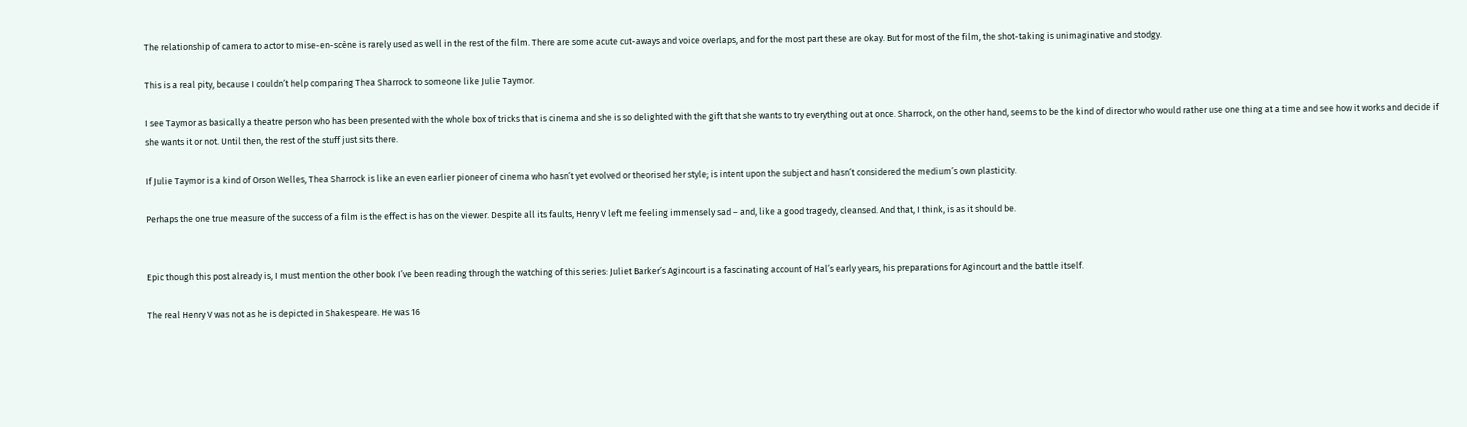The relationship of camera to actor to mise-en-scène is rarely used as well in the rest of the film. There are some acute cut-aways and voice overlaps, and for the most part these are okay. But for most of the film, the shot-taking is unimaginative and stodgy.

This is a real pity, because I couldn’t help comparing Thea Sharrock to someone like Julie Taymor.

I see Taymor as basically a theatre person who has been presented with the whole box of tricks that is cinema and she is so delighted with the gift that she wants to try everything out at once. Sharrock, on the other hand, seems to be the kind of director who would rather use one thing at a time and see how it works and decide if she wants it or not. Until then, the rest of the stuff just sits there.

If Julie Taymor is a kind of Orson Welles, Thea Sharrock is like an even earlier pioneer of cinema who hasn’t yet evolved or theorised her style; is intent upon the subject and hasn’t considered the medium’s own plasticity.

Perhaps the one true measure of the success of a film is the effect is has on the viewer. Despite all its faults, Henry V left me feeling immensely sad – and, like a good tragedy, cleansed. And that, I think, is as it should be.


Epic though this post already is, I must mention the other book I’ve been reading through the watching of this series: Juliet Barker’s Agincourt is a fascinating account of Hal’s early years, his preparations for Agincourt and the battle itself.

The real Henry V was not as he is depicted in Shakespeare. He was 16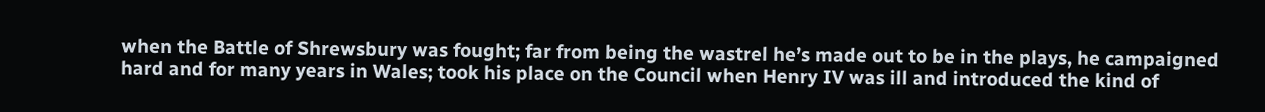when the Battle of Shrewsbury was fought; far from being the wastrel he’s made out to be in the plays, he campaigned hard and for many years in Wales; took his place on the Council when Henry IV was ill and introduced the kind of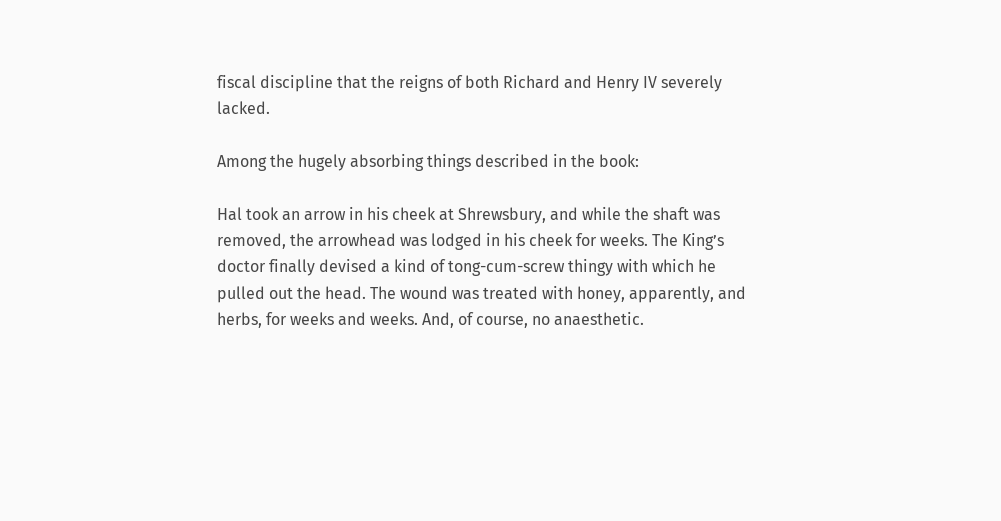fiscal discipline that the reigns of both Richard and Henry IV severely lacked.

Among the hugely absorbing things described in the book:

Hal took an arrow in his cheek at Shrewsbury, and while the shaft was removed, the arrowhead was lodged in his cheek for weeks. The King’s doctor finally devised a kind of tong-cum-screw thingy with which he pulled out the head. The wound was treated with honey, apparently, and herbs, for weeks and weeks. And, of course, no anaesthetic.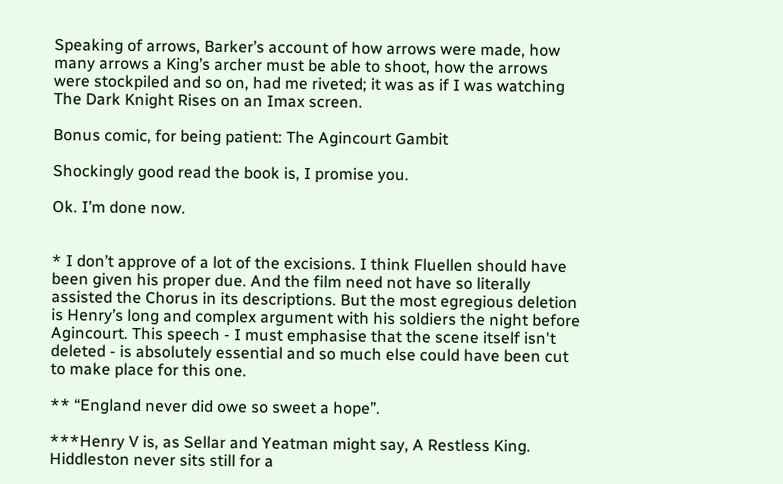Speaking of arrows, Barker’s account of how arrows were made, how many arrows a King’s archer must be able to shoot, how the arrows were stockpiled and so on, had me riveted; it was as if I was watching The Dark Knight Rises on an Imax screen.

Bonus comic, for being patient: The Agincourt Gambit

Shockingly good read the book is, I promise you.

Ok. I’m done now.


* I don’t approve of a lot of the excisions. I think Fluellen should have been given his proper due. And the film need not have so literally assisted the Chorus in its descriptions. But the most egregious deletion is Henry’s long and complex argument with his soldiers the night before Agincourt. This speech - I must emphasise that the scene itself isn't deleted - is absolutely essential and so much else could have been cut to make place for this one.

** “England never did owe so sweet a hope”.

***Henry V is, as Sellar and Yeatman might say, A Restless King. Hiddleston never sits still for a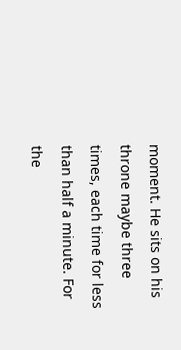moment. He sits on his throne maybe three times, each time for less than half a minute. For the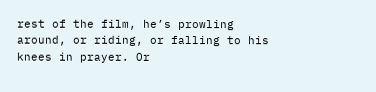rest of the film, he’s prowling around, or riding, or falling to his knees in prayer. Or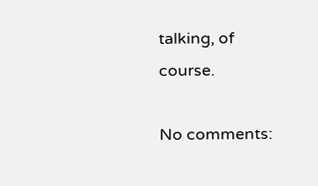talking, of course.

No comments: